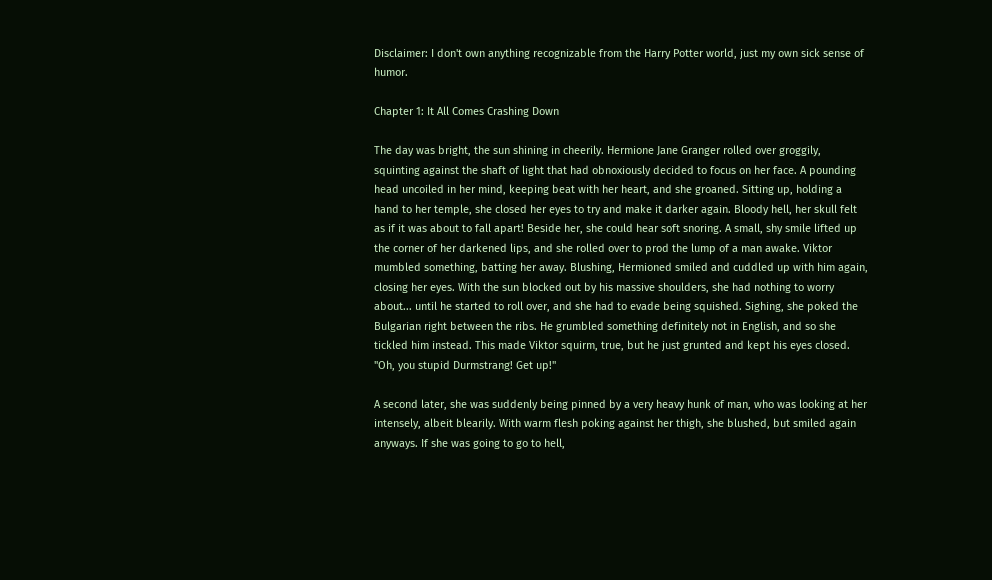Disclaimer: I don't own anything recognizable from the Harry Potter world, just my own sick sense of humor.

Chapter 1: It All Comes Crashing Down

The day was bright, the sun shining in cheerily. Hermione Jane Granger rolled over groggily, squinting against the shaft of light that had obnoxiously decided to focus on her face. A pounding head uncoiled in her mind, keeping beat with her heart, and she groaned. Sitting up, holding a hand to her temple, she closed her eyes to try and make it darker again. Bloody hell, her skull felt as if it was about to fall apart! Beside her, she could hear soft snoring. A small, shy smile lifted up the corner of her darkened lips, and she rolled over to prod the lump of a man awake. Viktor mumbled something, batting her away. Blushing, Hermioned smiled and cuddled up with him again, closing her eyes. With the sun blocked out by his massive shoulders, she had nothing to worry about... until he started to roll over, and she had to evade being squished. Sighing, she poked the Bulgarian right between the ribs. He grumbled something definitely not in English, and so she tickled him instead. This made Viktor squirm, true, but he just grunted and kept his eyes closed. "Oh, you stupid Durmstrang! Get up!"

A second later, she was suddenly being pinned by a very heavy hunk of man, who was looking at her intensely, albeit blearily. With warm flesh poking against her thigh, she blushed, but smiled again anyways. If she was going to go to hell,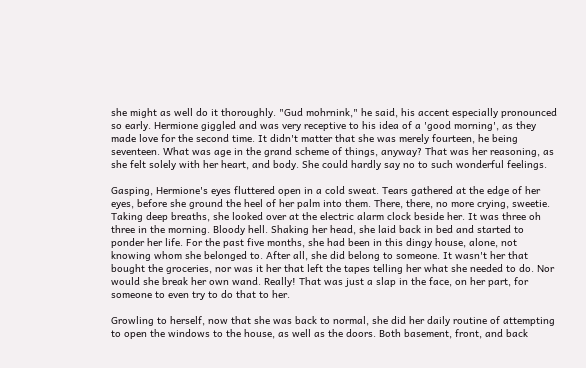she might as well do it thoroughly. "Gud mohrnink," he said, his accent especially pronounced so early. Hermione giggled and was very receptive to his idea of a 'good morning', as they made love for the second time. It didn't matter that she was merely fourteen, he being seventeen. What was age in the grand scheme of things, anyway? That was her reasoning, as she felt solely with her heart, and body. She could hardly say no to such wonderful feelings.

Gasping, Hermione's eyes fluttered open in a cold sweat. Tears gathered at the edge of her eyes, before she ground the heel of her palm into them. There, there, no more crying, sweetie. Taking deep breaths, she looked over at the electric alarm clock beside her. It was three oh three in the morning. Bloody hell. Shaking her head, she laid back in bed and started to ponder her life. For the past five months, she had been in this dingy house, alone, not knowing whom she belonged to. After all, she did belong to someone. It wasn't her that bought the groceries, nor was it her that left the tapes telling her what she needed to do. Nor would she break her own wand. Really! That was just a slap in the face, on her part, for someone to even try to do that to her.

Growling to herself, now that she was back to normal, she did her daily routine of attempting to open the windows to the house, as well as the doors. Both basement, front, and back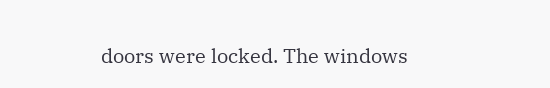doors were locked. The windows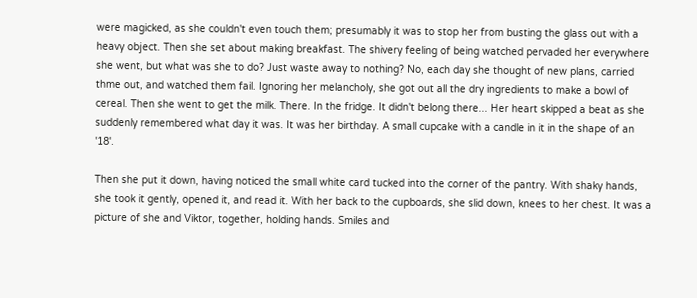were magicked, as she couldn't even touch them; presumably it was to stop her from busting the glass out with a heavy object. Then she set about making breakfast. The shivery feeling of being watched pervaded her everywhere she went, but what was she to do? Just waste away to nothing? No, each day she thought of new plans, carried thme out, and watched them fail. Ignoring her melancholy, she got out all the dry ingredients to make a bowl of cereal. Then she went to get the milk. There. In the fridge. It didn't belong there... Her heart skipped a beat as she suddenly remembered what day it was. It was her birthday. A small cupcake with a candle in it in the shape of an '18'.

Then she put it down, having noticed the small white card tucked into the corner of the pantry. With shaky hands, she took it gently, opened it, and read it. With her back to the cupboards, she slid down, knees to her chest. It was a picture of she and Viktor, together, holding hands. Smiles and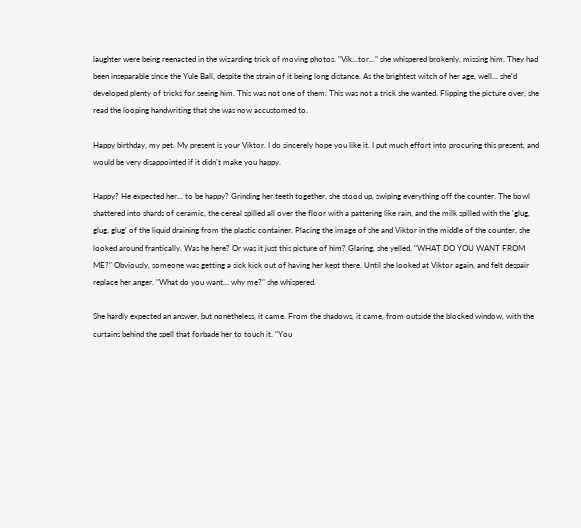laughter were being reenacted in the wizarding trick of moving photos. "Vik...tor..." she whispered brokenly, missing him. They had been inseparable since the Yule Ball, despite the strain of it being long distance. As the brightest witch of her age, well... she'd developed plenty of tricks for seeing him. This was not one of them. This was not a trick she wanted. Flipping the picture over, she read the looping handwriting that she was now accustomed to.

Happy birthday, my pet. My present is your Viktor. I do sincerely hope you like it. I put much effort into procuring this present, and would be very disappointed if it didn't make you happy.

Happy? He expected her... to be happy? Grinding her teeth together, she stood up, swiping everything off the counter. The bowl shattered into shards of ceramic, the cereal spilled all over the floor with a pattering like rain, and the milk spilled with the 'glug, glug, glug' of the liquid draining from the plastic container. Placing the image of she and Viktor in the middle of the counter, she looked around frantically. Was he here? Or was it just this picture of him? Glaring, she yelled, "WHAT DO YOU WANT FROM ME?" Obviously, someone was getting a sick kick out of having her kept there. Until she looked at Viktor again, and felt despair replace her anger. "What do you want... why me?" she whispered.

She hardly expected an answer, but nonetheless, it came. From the shadows, it came, from outside the blocked window, with the curtains behind the spell that forbade her to touch it. "You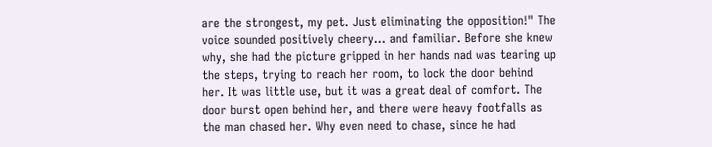are the strongest, my pet. Just eliminating the opposition!" The voice sounded positively cheery... and familiar. Before she knew why, she had the picture gripped in her hands nad was tearing up the steps, trying to reach her room, to lock the door behind her. It was little use, but it was a great deal of comfort. The door burst open behind her, and there were heavy footfalls as the man chased her. Why even need to chase, since he had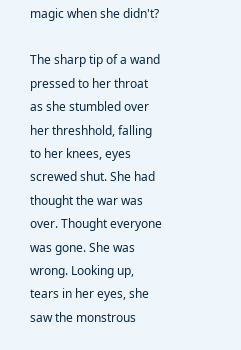magic when she didn't?

The sharp tip of a wand pressed to her throat as she stumbled over her threshhold, falling to her knees, eyes screwed shut. She had thought the war was over. Thought everyone was gone. She was wrong. Looking up, tears in her eyes, she saw the monstrous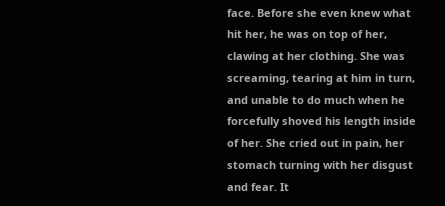face. Before she even knew what hit her, he was on top of her, clawing at her clothing. She was screaming, tearing at him in turn, and unable to do much when he forcefully shoved his length inside of her. She cried out in pain, her stomach turning with her disgust and fear. It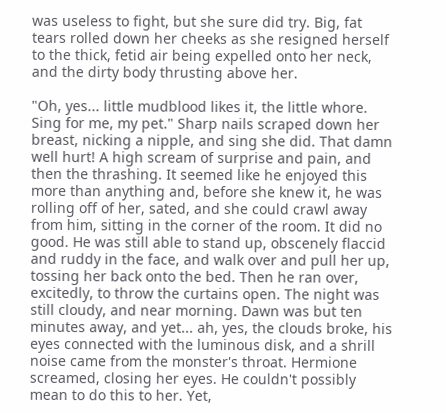was useless to fight, but she sure did try. Big, fat tears rolled down her cheeks as she resigned herself to the thick, fetid air being expelled onto her neck, and the dirty body thrusting above her.

"Oh, yes... little mudblood likes it, the little whore. Sing for me, my pet." Sharp nails scraped down her breast, nicking a nipple, and sing she did. That damn well hurt! A high scream of surprise and pain, and then the thrashing. It seemed like he enjoyed this more than anything and, before she knew it, he was rolling off of her, sated, and she could crawl away from him, sitting in the corner of the room. It did no good. He was still able to stand up, obscenely flaccid and ruddy in the face, and walk over and pull her up, tossing her back onto the bed. Then he ran over, excitedly, to throw the curtains open. The night was still cloudy, and near morning. Dawn was but ten minutes away, and yet... ah, yes, the clouds broke, his eyes connected with the luminous disk, and a shrill noise came from the monster's throat. Hermione screamed, closing her eyes. He couldn't possibly mean to do this to her. Yet,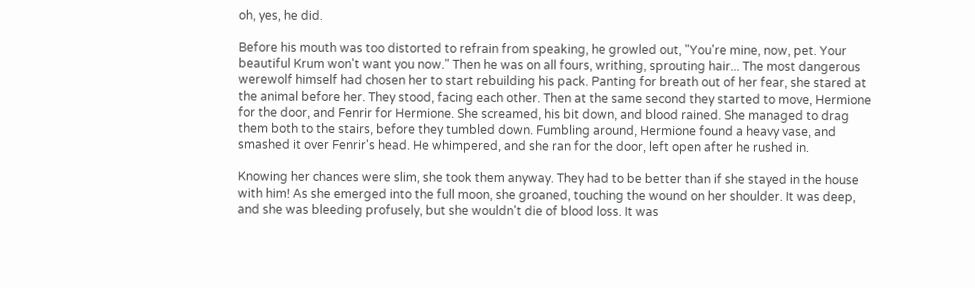oh, yes, he did.

Before his mouth was too distorted to refrain from speaking, he growled out, "You're mine, now, pet. Your beautiful Krum won't want you now." Then he was on all fours, writhing, sprouting hair... The most dangerous werewolf himself had chosen her to start rebuilding his pack. Panting for breath out of her fear, she stared at the animal before her. They stood, facing each other. Then at the same second they started to move, Hermione for the door, and Fenrir for Hermione. She screamed, his bit down, and blood rained. She managed to drag them both to the stairs, before they tumbled down. Fumbling around, Hermione found a heavy vase, and smashed it over Fenrir's head. He whimpered, and she ran for the door, left open after he rushed in.

Knowing her chances were slim, she took them anyway. They had to be better than if she stayed in the house with him! As she emerged into the full moon, she groaned, touching the wound on her shoulder. It was deep, and she was bleeding profusely, but she wouldn't die of blood loss. It was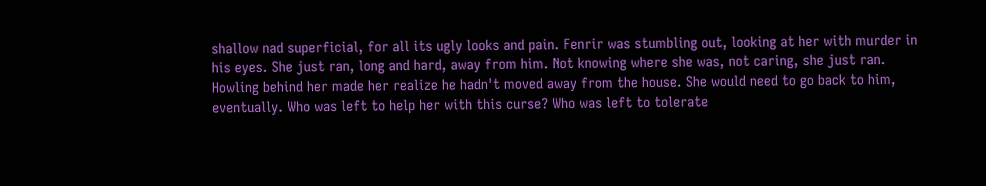shallow nad superficial, for all its ugly looks and pain. Fenrir was stumbling out, looking at her with murder in his eyes. She just ran, long and hard, away from him. Not knowing where she was, not caring, she just ran. Howling behind her made her realize he hadn't moved away from the house. She would need to go back to him, eventually. Who was left to help her with this curse? Who was left to tolerate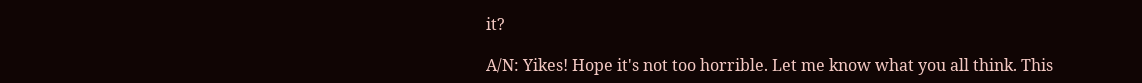it?

A/N: Yikes! Hope it's not too horrible. Let me know what you all think. This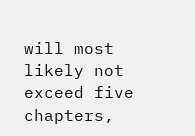will most likely not exceed five chapters,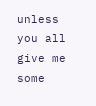unless you all give me some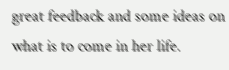great feedback and some ideas on what is to come in her life.